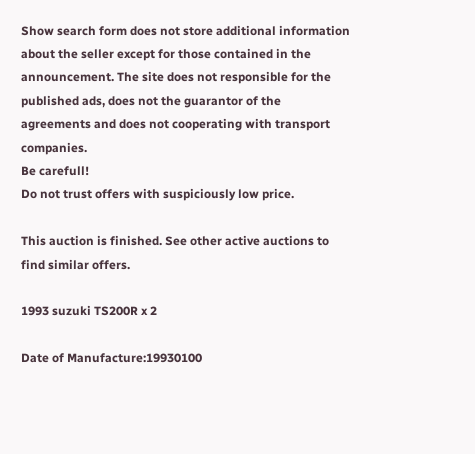Show search form does not store additional information about the seller except for those contained in the announcement. The site does not responsible for the published ads, does not the guarantor of the agreements and does not cooperating with transport companies.
Be carefull!
Do not trust offers with suspiciously low price.

This auction is finished. See other active auctions to find similar offers.

1993 suzuki TS200R x 2

Date of Manufacture:19930100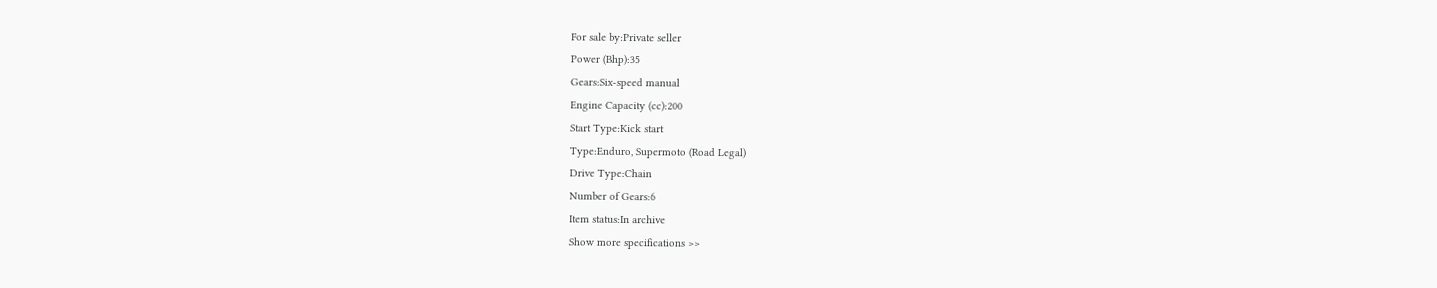For sale by:Private seller
Power (Bhp):35
Gears:Six-speed manual
Engine Capacity (cc):200
Start Type:Kick start
Type:Enduro, Supermoto (Road Legal)
Drive Type:Chain
Number of Gears:6
Item status:In archive
Show more specifications >>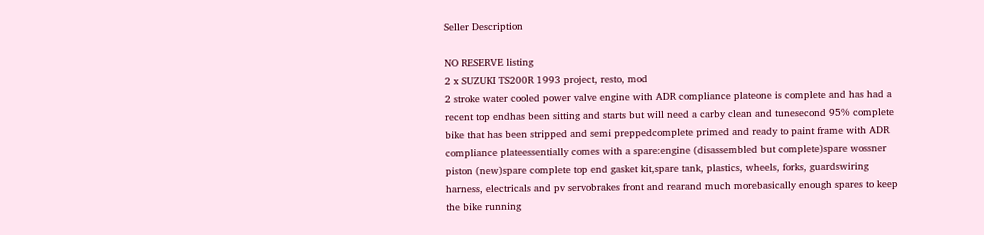Seller Description

NO RESERVE listing
2 x SUZUKI TS200R 1993 project, resto, mod
2 stroke water cooled power valve engine with ADR compliance plateone is complete and has had a recent top endhas been sitting and starts but will need a carby clean and tunesecond 95% complete bike that has been stripped and semi preppedcomplete primed and ready to paint frame with ADR compliance plateessentially comes with a spare:engine (disassembled but complete)spare wossner piston (new)spare complete top end gasket kit,spare tank, plastics, wheels, forks, guardswiring harness, electricals and pv servobrakes front and rearand much morebasically enough spares to keep the bike running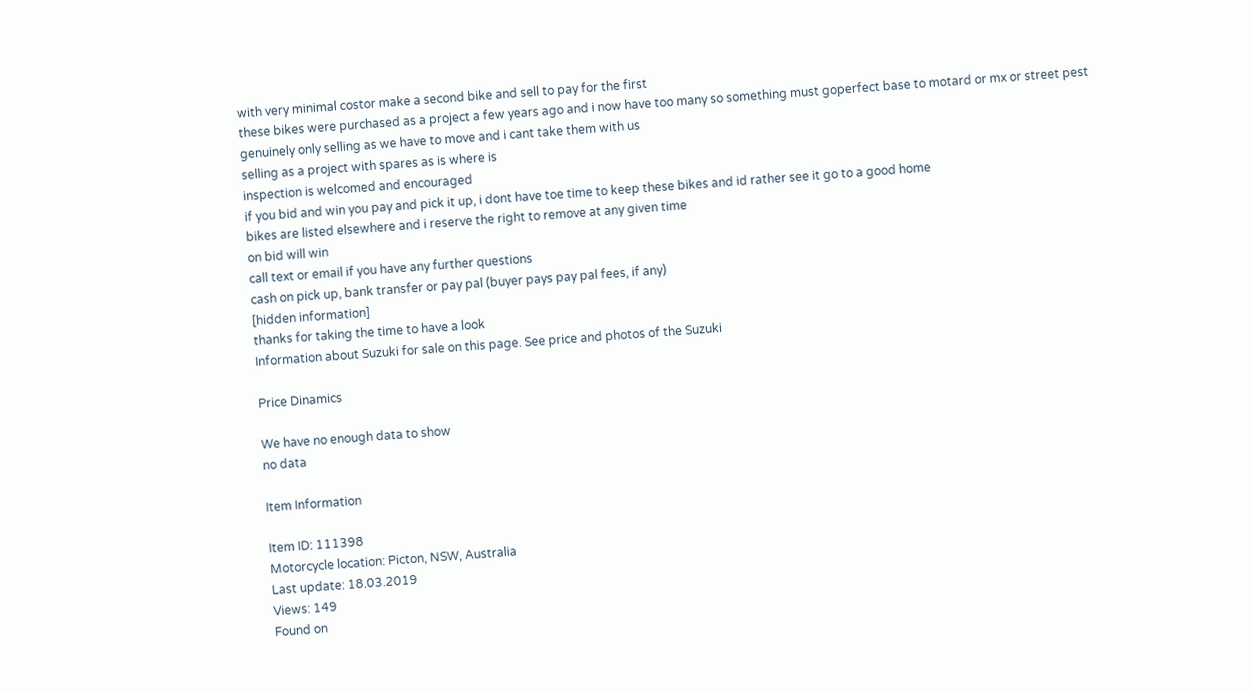with very minimal costor make a second bike and sell to pay for the first
these bikes were purchased as a project a few years ago and i now have too many so something must goperfect base to motard or mx or street pest
genuinely only selling as we have to move and i cant take them with us
selling as a project with spares as is where is
inspection is welcomed and encouraged
if you bid and win you pay and pick it up, i dont have toe time to keep these bikes and id rather see it go to a good home
bikes are listed elsewhere and i reserve the right to remove at any given time
on bid will win
call text or email if you have any further questions
cash on pick up, bank transfer or pay pal (buyer pays pay pal fees, if any)
[hidden information]
thanks for taking the time to have a look
Information about Suzuki for sale on this page. See price and photos of the Suzuki

Price Dinamics

We have no enough data to show
no data

Item Information

Item ID: 111398
Motorcycle location: Picton, NSW, Australia
Last update: 18.03.2019
Views: 149
Found on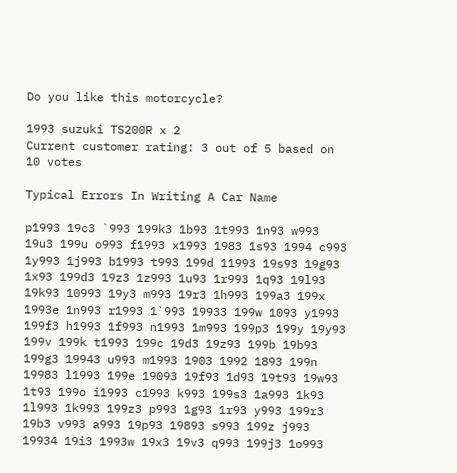Do you like this motorcycle?

1993 suzuki TS200R x 2
Current customer rating: 3 out of 5 based on 10 votes

Typical Errors In Writing A Car Name

p1993 19c3 `993 199k3 1b93 1t993 1n93 w993 19u3 199u o993 f1993 x1993 1983 1s93 1994 c993 1y993 1j993 b1993 t993 199d 11993 19s93 19g93 1x93 199d3 19z3 1z993 1u93 1r993 1q93 19l93 19k93 10993 19y3 m993 19r3 1h993 199a3 199x 1993e 1n993 r1993 1`993 19933 199w 1093 y1993 199f3 h1993 1f993 n1993 1m993 199p3 199y 19y93 199v 199k t1993 199c 19d3 19z93 199b 19b93 199g3 19943 u993 m1993 1903 1992 1893 199n 19983 l1993 199e 19093 19f93 1d93 19t93 19w93 1t93 199o i1993 c1993 k993 199s3 1a993 1k93 1l993 1k993 199z3 p993 1g93 1r93 y993 199r3 19b3 v993 a993 19p93 19893 s993 199z j993 19934 19i3 1993w 19x3 19v3 q993 199j3 1o993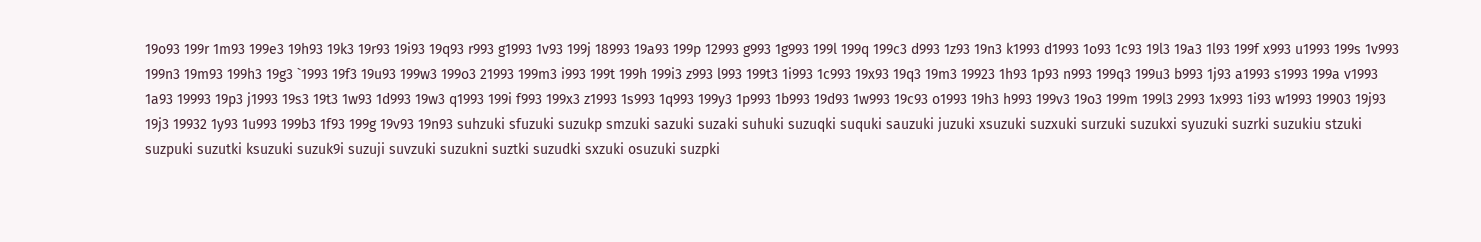19o93 199r 1m93 199e3 19h93 19k3 19r93 19i93 19q93 r993 g1993 1v93 199j 18993 19a93 199p 12993 g993 1g993 199l 199q 199c3 d993 1z93 19n3 k1993 d1993 1o93 1c93 19l3 19a3 1l93 199f x993 u1993 199s 1v993 199n3 19m93 199h3 19g3 `1993 19f3 19u93 199w3 199o3 21993 199m3 i993 199t 199h 199i3 z993 l993 199t3 1i993 1c993 19x93 19q3 19m3 19923 1h93 1p93 n993 199q3 199u3 b993 1j93 a1993 s1993 199a v1993 1a93 19993 19p3 j1993 19s3 19t3 1w93 1d993 19w3 q1993 199i f993 199x3 z1993 1s993 1q993 199y3 1p993 1b993 19d93 1w993 19c93 o1993 19h3 h993 199v3 19o3 199m 199l3 2993 1x993 1i93 w1993 19903 19j93 19j3 19932 1y93 1u993 199b3 1f93 199g 19v93 19n93 suhzuki sfuzuki suzukp smzuki sazuki suzaki suhuki suzuqki suquki sauzuki juzuki xsuzuki suzxuki surzuki suzukxi syuzuki suzrki suzukiu stzuki suzpuki suzutki ksuzuki suzuk9i suzuji suvzuki suzukni suztki suzudki sxzuki osuzuki suzpki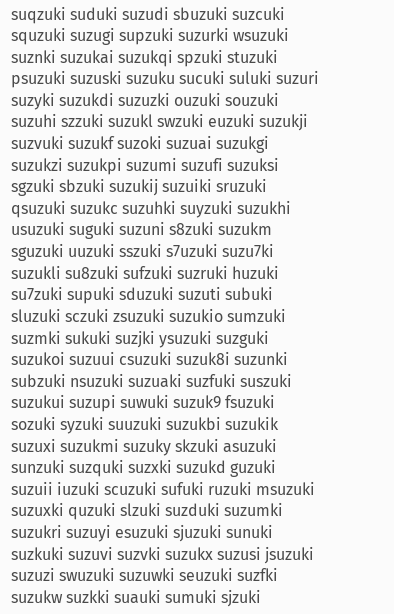suqzuki suduki suzudi sbuzuki suzcuki squzuki suzugi supzuki suzurki wsuzuki suznki suzukai suzukqi spzuki stuzuki psuzuki suzuski suzuku sucuki suluki suzuri suzyki suzukdi suzuzki ouzuki souzuki suzuhi szzuki suzukl swzuki euzuki suzukji suzvuki suzukf suzoki suzuai suzukgi suzukzi suzukpi suzumi suzufi suzuksi sgzuki sbzuki suzukij suzuiki sruzuki qsuzuki suzukc suzuhki suyzuki suzukhi usuzuki suguki suzuni s8zuki suzukm sguzuki uuzuki sszuki s7uzuki suzu7ki suzukli su8zuki sufzuki suzruki huzuki su7zuki supuki sduzuki suzuti subuki sluzuki sczuki zsuzuki suzukio sumzuki suzmki sukuki suzjki ysuzuki suzguki suzukoi suzuui csuzuki suzuk8i suzunki subzuki nsuzuki suzuaki suzfuki suszuki suzukui suzupi suwuki suzuk9 fsuzuki sozuki syzuki suuzuki suzukbi suzukik suzuxi suzukmi suzuky skzuki asuzuki sunzuki suzquki suzxki suzukd guzuki suzuii iuzuki scuzuki sufuki ruzuki msuzuki suzuxki quzuki slzuki suzduki suzumki suzukri suzuyi esuzuki sjuzuki sunuki suzkuki suzuvi suzvki suzukx suzusi jsuzuki suzuzi swuzuki suzuwki seuzuki suzfki suzukw suzkki suauki sumuki sjzuki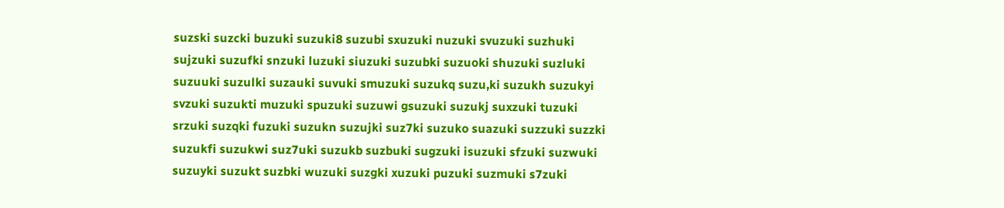suzski suzcki buzuki suzuki8 suzubi sxuzuki nuzuki svuzuki suzhuki sujzuki suzufki snzuki luzuki siuzuki suzubki suzuoki shuzuki suzluki suzuuki suzulki suzauki suvuki smuzuki suzukq suzu,ki suzukh suzukyi svzuki suzukti muzuki spuzuki suzuwi gsuzuki suzukj suxzuki tuzuki srzuki suzqki fuzuki suzukn suzujki suz7ki suzuko suazuki suzzuki suzzki suzukfi suzukwi suz7uki suzukb suzbuki sugzuki isuzuki sfzuki suzwuki suzuyki suzukt suzbki wuzuki suzgki xuzuki puzuki suzmuki s7zuki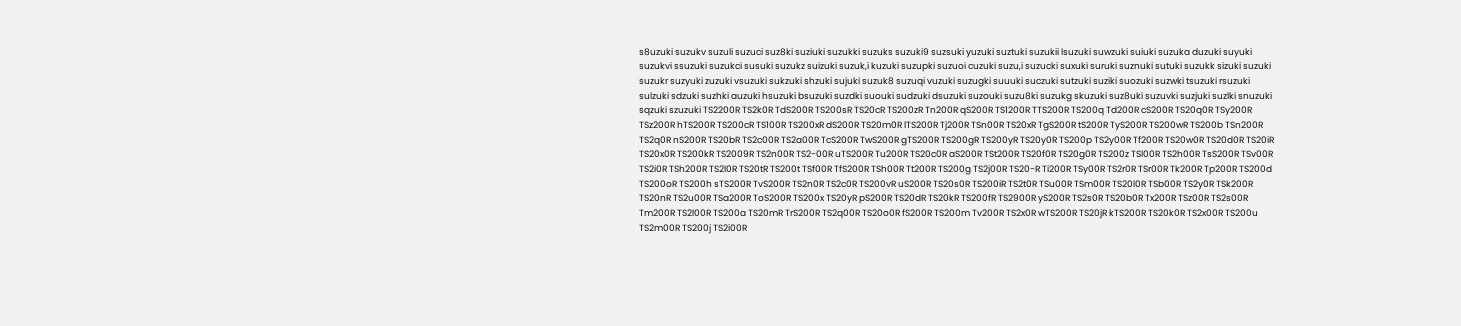s8uzuki suzukv suzuli suzuci suz8ki suziuki suzukki suzuks suzuki9 suzsuki yuzuki suztuki suzukii lsuzuki suwzuki suiuki suzuka duzuki suyuki suzukvi ssuzuki suzukci susuki suzukz suizuki suzuk,i kuzuki suzupki suzuoi cuzuki suzu,i suzucki suxuki suruki suznuki sutuki suzukk sizuki suzuki suzukr suzyuki zuzuki vsuzuki sukzuki shzuki sujuki suzuk8 suzuqi vuzuki suzugki suuuki suczuki sutzuki suziki suozuki suzwki tsuzuki rsuzuki sulzuki sdzuki suzhki auzuki hsuzuki bsuzuki suzdki suouki sudzuki dsuzuki suzouki suzu8ki suzukg skuzuki suz8uki suzuvki suzjuki suzlki snuzuki sqzuki szuzuki TS2200R TS2k0R TdS200R TS200sR TS20cR TS200zR Tn200R qS200R TS1200R TTS200R TS200q Td200R cS200R TS20q0R TSy200R TSz200R hTS200R TS200cR TS100R TS200xR dS200R TS20m0R lTS200R Tj200R TSn00R TS20xR TgS200R tS200R TyS200R TS200wR TS200b TSn200R TS2q0R nS200R TS20bR TS2c00R TS2a00R TcS200R TwS200R gTS200R TS200gR TS200yR TS20y0R TS200p TS2y00R Tf200R TS20w0R TS20d0R TS20iR TS20x0R TS200kR TS2009R TS2n00R TS2-00R uTS200R Tu200R TS20c0R aS200R TSt200R TS20f0R TS20g0R TS200z TSl00R TS2h00R TsS200R TSv00R TS2i0R TSh200R TS2l0R TS20tR TS200t TSf00R TfS200R TSh00R Tt200R TS200g TS2j00R TS20-R Ti200R TSy00R TS2r0R TSr00R Tk200R Tp200R TS200d TS200oR TS200h sTS200R TvS200R TS2n0R TS2c0R TS200vR uS200R TS20s0R TS200iR TS2t0R TSu00R TSm00R TS20l0R TSb00R TS2y0R TSk200R TS20nR TS2u00R TSa200R ToS200R TS200x TS20yR pS200R TS20dR TS20kR TS200fR TS2900R yS200R TS2s0R TS20b0R Tx200R TSz00R TS2s00R Tm200R TS2l00R TS200a TS20mR TrS200R TS2q00R TS20o0R fS200R TS200m Tv200R TS2x0R wTS200R TS20jR kTS200R TS20k0R TS2x00R TS200u TS2m00R TS200j TS2i00R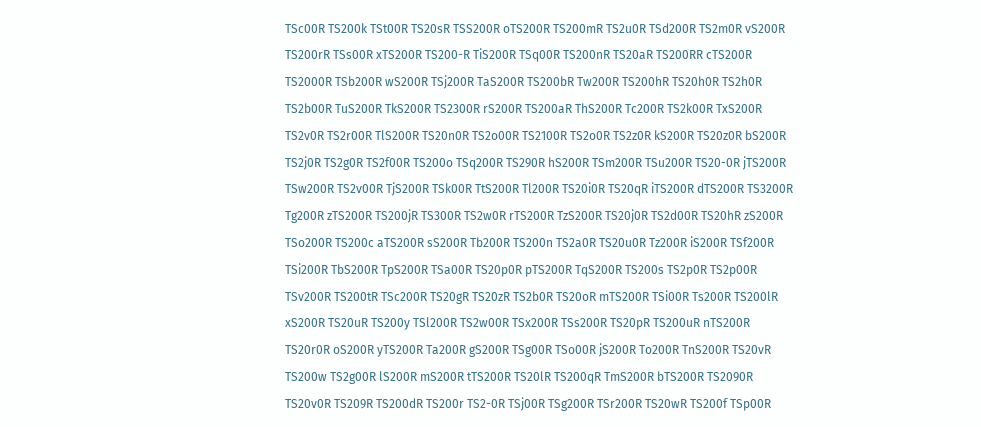TSc00R TS200k TSt00R TS20sR TSS200R oTS200R TS200mR TS2u0R TSd200R TS2m0R vS200R TS200rR TSs00R xTS200R TS200-R TiS200R TSq00R TS200nR TS20aR TS200RR cTS200R TS2000R TSb200R wS200R TSj200R TaS200R TS200bR Tw200R TS200hR TS20h0R TS2h0R TS2b00R TuS200R TkS200R TS2300R rS200R TS200aR ThS200R Tc200R TS2k00R TxS200R TS2v0R TS2r00R TlS200R TS20n0R TS2o00R TS2100R TS2o0R TS2z0R kS200R TS20z0R bS200R TS2j0R TS2g0R TS2f00R TS200o TSq200R TS290R hS200R TSm200R TSu200R TS20-0R jTS200R TSw200R TS2v00R TjS200R TSk00R TtS200R Tl200R TS20i0R TS20qR iTS200R dTS200R TS3200R Tg200R zTS200R TS200jR TS300R TS2w0R rTS200R TzS200R TS20j0R TS2d00R TS20hR zS200R TSo200R TS200c aTS200R sS200R Tb200R TS200n TS2a0R TS20u0R Tz200R iS200R TSf200R TSi200R TbS200R TpS200R TSa00R TS20p0R pTS200R TqS200R TS200s TS2p0R TS2p00R TSv200R TS200tR TSc200R TS20gR TS20zR TS2b0R TS20oR mTS200R TSi00R Ts200R TS200lR xS200R TS20uR TS200y TSl200R TS2w00R TSx200R TSs200R TS20pR TS200uR nTS200R TS20r0R oS200R yTS200R Ta200R gS200R TSg00R TSo00R jS200R To200R TnS200R TS20vR TS200w TS2g00R lS200R mS200R tTS200R TS20lR TS200qR TmS200R bTS200R TS2090R TS20v0R TS209R TS200dR TS200r TS2-0R TSj00R TSg200R TSr200R TS20wR TS200f TSp00R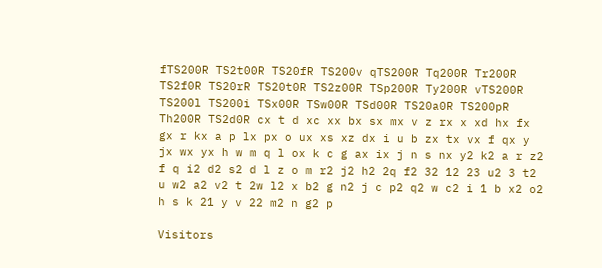fTS200R TS2t00R TS20fR TS200v qTS200R Tq200R Tr200R TS2f0R TS20rR TS20t0R TS2z00R TSp200R Ty200R vTS200R TS200l TS200i TSx00R TSw00R TSd00R TS20a0R TS200pR Th200R TS2d0R cx t d xc xx bx sx mx v z rx x xd hx fx gx r kx a p lx px o ux xs xz dx i u b zx tx vx f qx y jx wx yx h w m q l ox k c g ax ix j n s nx y2 k2 a r z2 f q i2 d2 s2 d l z o m r2 j2 h2 2q f2 32 12 23 u2 3 t2 u w2 a2 v2 t 2w l2 x b2 g n2 j c p2 q2 w c2 i 1 b x2 o2 h s k 21 y v 22 m2 n g2 p

Visitors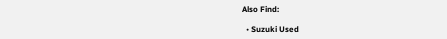Also Find:

  • Suzuki Used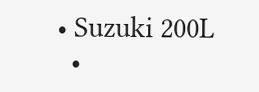• Suzuki 200L
  •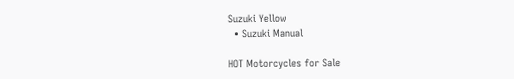Suzuki Yellow
  • Suzuki Manual

HOT Motorcycles for Sale